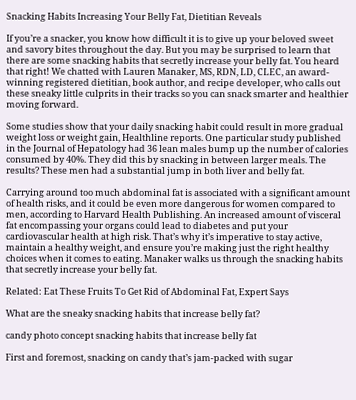Snacking Habits Increasing Your Belly Fat, Dietitian Reveals

If you’re a snacker, you know how difficult it is to give up your beloved sweet and savory bites throughout the day. But you may be surprised to learn that there are some snacking habits that secretly increase your belly fat. You heard that right! We chatted with Lauren Manaker, MS, RDN, LD, CLEC, an award-winning registered dietitian, book author, and recipe developer, who calls out these sneaky little culprits in their tracks so you can snack smarter and healthier moving forward.

Some studies show that your daily snacking habit could result in more gradual weight loss or weight gain, Healthline reports. One particular study published in the Journal of Hepatology had 36 lean males bump up the number of calories consumed by 40%. They did this by snacking in between larger meals. The results? These men had a substantial jump in both liver and belly fat.

Carrying around too much abdominal fat is associated with a significant amount of health risks, and it could be even more dangerous for women compared to men, according to Harvard Health Publishing. An increased amount of visceral fat encompassing your organs could lead to diabetes and put your cardiovascular health at high risk. That’s why it’s imperative to stay active, maintain a healthy weight, and ensure you’re making just the right healthy choices when it comes to eating. Manaker walks us through the snacking habits that secretly increase your belly fat.

Related: Eat These Fruits To Get Rid of Abdominal Fat, Expert Says

What are the sneaky snacking habits that increase belly fat?

candy photo concept snacking habits that increase belly fat

First and foremost, snacking on candy that’s jam-packed with sugar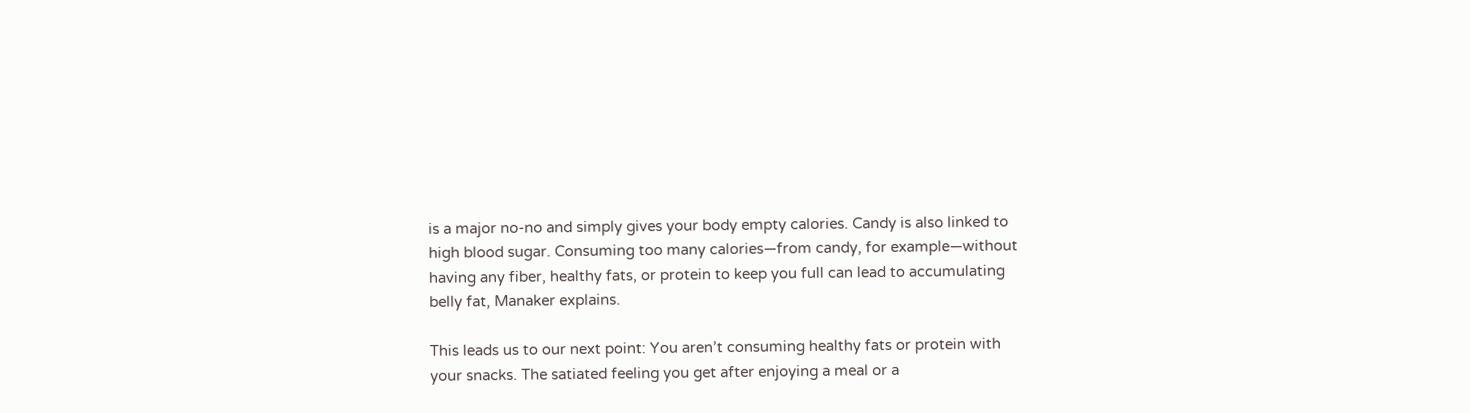is a major no-no and simply gives your body empty calories. Candy is also linked to high blood sugar. Consuming too many calories—from candy, for example—without having any fiber, healthy fats, or protein to keep you full can lead to accumulating belly fat, Manaker explains.

This leads us to our next point: You aren’t consuming healthy fats or protein with your snacks. The satiated feeling you get after enjoying a meal or a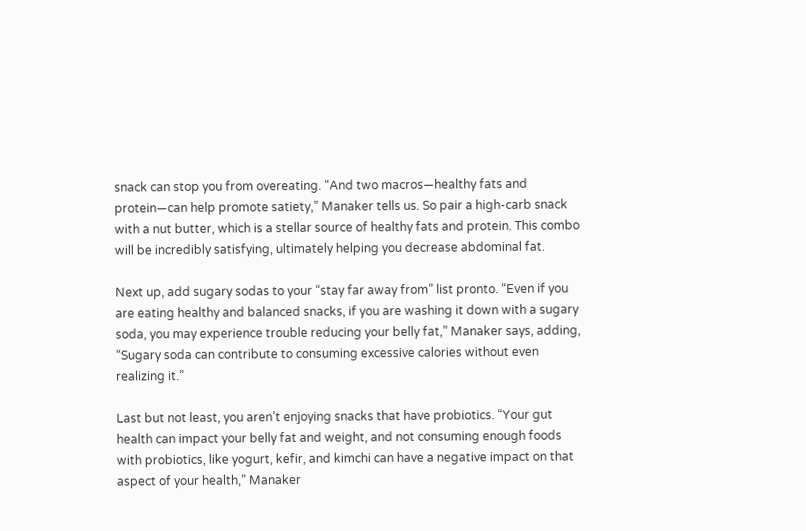snack can stop you from overeating. “And two macros—healthy fats and protein—can help promote satiety,” Manaker tells us. So pair a high-carb snack with a nut butter, which is a stellar source of healthy fats and protein. This combo will be incredibly satisfying, ultimately helping you decrease abdominal fat.

Next up, add sugary sodas to your “stay far away from” list pronto. “Even if you are eating healthy and balanced snacks, if you are washing it down with a sugary soda, you may experience trouble reducing your belly fat,” Manaker says, adding, “Sugary soda can contribute to consuming excessive calories without even realizing it.”

Last but not least, you aren’t enjoying snacks that have probiotics. “Your gut health can impact your belly fat and weight, and not consuming enough foods with probiotics, like yogurt, kefir, and kimchi can have a negative impact on that aspect of your health,” Manaker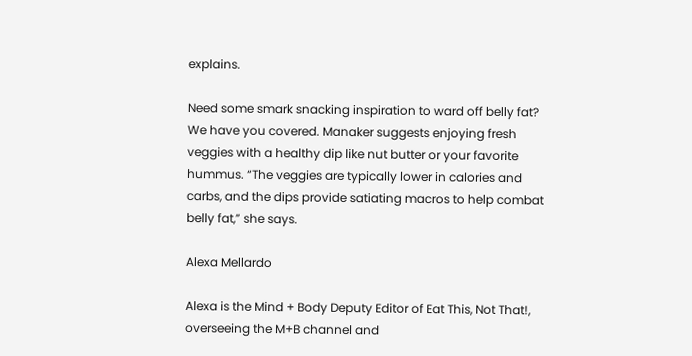explains.

Need some smark snacking inspiration to ward off belly fat? We have you covered. Manaker suggests enjoying fresh veggies with a healthy dip like nut butter or your favorite hummus. “The veggies are typically lower in calories and carbs, and the dips provide satiating macros to help combat belly fat,” she says.

Alexa Mellardo

Alexa is the Mind + Body Deputy Editor of Eat This, Not That!, overseeing the M+B channel and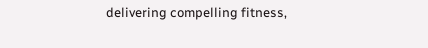delivering compelling fitness,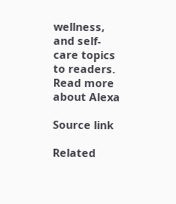wellness, and self-care topics to readers. Read more about Alexa

Source link

Related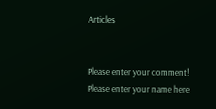Articles


Please enter your comment!
Please enter your name here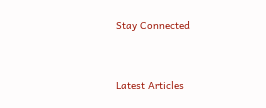Stay Connected


Latest Articles